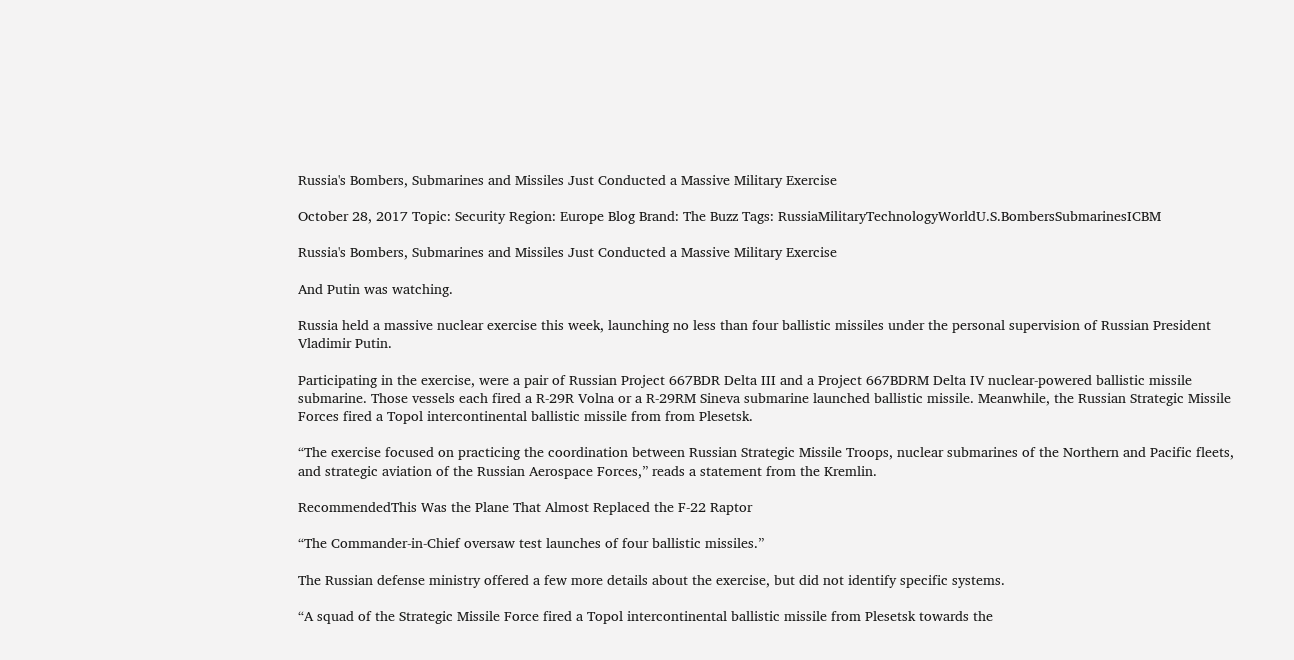Russia's Bombers, Submarines and Missiles Just Conducted a Massive Military Exercise

October 28, 2017 Topic: Security Region: Europe Blog Brand: The Buzz Tags: RussiaMilitaryTechnologyWorldU.S.BombersSubmarinesICBM

Russia's Bombers, Submarines and Missiles Just Conducted a Massive Military Exercise

And Putin was watching.

Russia held a massive nuclear exercise this week, launching no less than four ballistic missiles under the personal supervision of Russian President Vladimir Putin.

Participating in the exercise, were a pair of Russian Project 667BDR Delta III and a Project 667BDRM Delta IV nuclear-powered ballistic missile submarine. Those vessels each fired a R-29R Volna or a R-29RM Sineva submarine launched ballistic missile. Meanwhile, the Russian Strategic Missile Forces fired a Topol intercontinental ballistic missile from from Plesetsk.

“The exercise focused on practicing the coordination between Russian Strategic Missile Troops, nuclear submarines of the Northern and Pacific fleets, and strategic aviation of the Russian Aerospace Forces,” reads a statement from the Kremlin.

RecommendedThis Was the Plane That Almost Replaced the F-22 Raptor

“The Commander-in-Chief oversaw test launches of four ballistic missiles.”

The Russian defense ministry offered a few more details about the exercise, but did not identify specific systems.

“A squad of the Strategic Missile Force fired a Topol intercontinental ballistic missile from Plesetsk towards the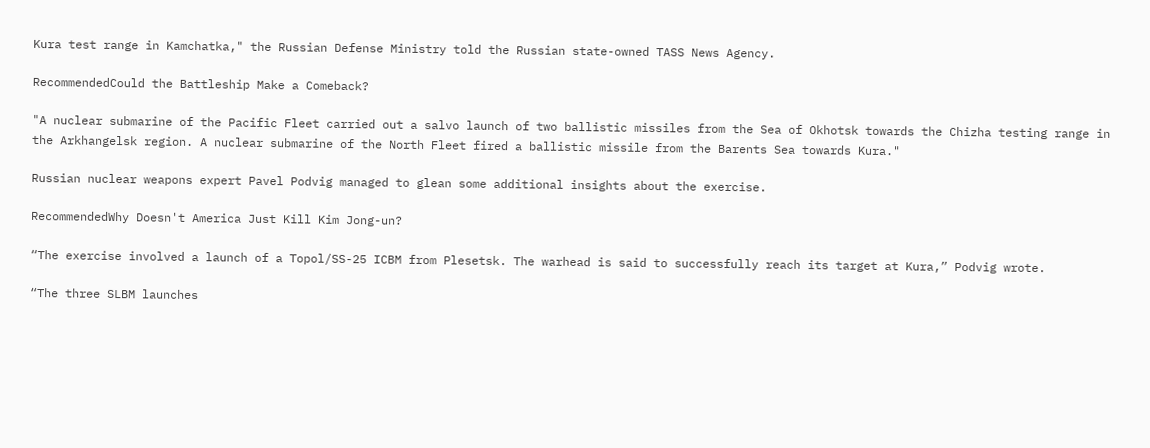Kura test range in Kamchatka," the Russian Defense Ministry told the Russian state-owned TASS News Agency.

RecommendedCould the Battleship Make a Comeback?

"A nuclear submarine of the Pacific Fleet carried out a salvo launch of two ballistic missiles from the Sea of Okhotsk towards the Chizha testing range in the Arkhangelsk region. A nuclear submarine of the North Fleet fired a ballistic missile from the Barents Sea towards Kura."

Russian nuclear weapons expert Pavel Podvig managed to glean some additional insights about the exercise.

RecommendedWhy Doesn't America Just Kill Kim Jong-un?

“The exercise involved a launch of a Topol/SS-25 ICBM from Plesetsk. The warhead is said to successfully reach its target at Kura,” Podvig wrote.

“The three SLBM launches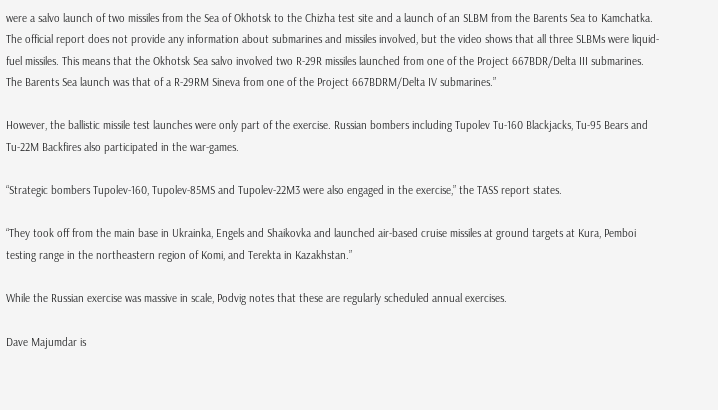were a salvo launch of two missiles from the Sea of Okhotsk to the Chizha test site and a launch of an SLBM from the Barents Sea to Kamchatka. The official report does not provide any information about submarines and missiles involved, but the video shows that all three SLBMs were liquid-fuel missiles. This means that the Okhotsk Sea salvo involved two R-29R missiles launched from one of the Project 667BDR/Delta III submarines. The Barents Sea launch was that of a R-29RM Sineva from one of the Project 667BDRM/Delta IV submarines.”

However, the ballistic missile test launches were only part of the exercise. Russian bombers including Tupolev Tu-160 Blackjacks, Tu-95 Bears and Tu-22M Backfires also participated in the war-games.

“Strategic bombers Tupolev-160, Tupolev-85MS and Tupolev-22M3 were also engaged in the exercise,” the TASS report states.

“They took off from the main base in Ukrainka, Engels and Shaikovka and launched air-based cruise missiles at ground targets at Kura, Pemboi testing range in the northeastern region of Komi, and Terekta in Kazakhstan.”

While the Russian exercise was massive in scale, Podvig notes that these are regularly scheduled annual exercises.

Dave Majumdar is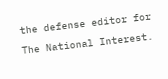the defense editor for The National Interest.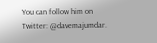You can follow him on Twitter: @davemajumdar.